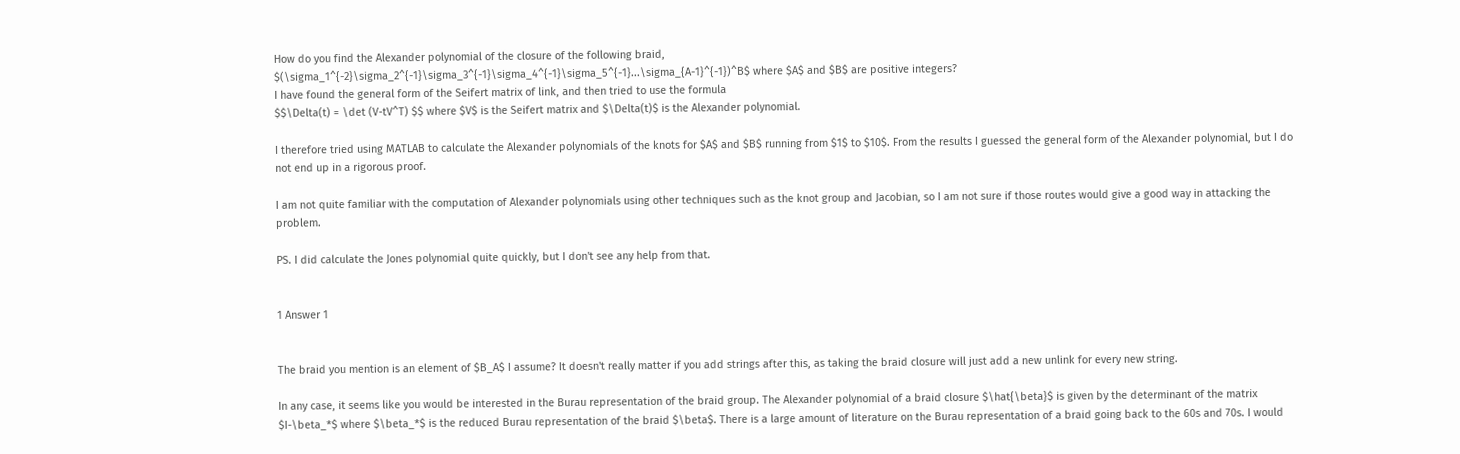How do you find the Alexander polynomial of the closure of the following braid,
$(\sigma_1^{-2}\sigma_2^{-1}\sigma_3^{-1}\sigma_4^{-1}\sigma_5^{-1}...\sigma_{A-1}^{-1})^B$ where $A$ and $B$ are positive integers?
I have found the general form of the Seifert matrix of link, and then tried to use the formula
$$\Delta(t) = \det (V-tV^T) $$ where $V$ is the Seifert matrix and $\Delta(t)$ is the Alexander polynomial.

I therefore tried using MATLAB to calculate the Alexander polynomials of the knots for $A$ and $B$ running from $1$ to $10$. From the results I guessed the general form of the Alexander polynomial, but I do not end up in a rigorous proof.

I am not quite familiar with the computation of Alexander polynomials using other techniques such as the knot group and Jacobian, so I am not sure if those routes would give a good way in attacking the problem.

PS. I did calculate the Jones polynomial quite quickly, but I don't see any help from that.


1 Answer 1


The braid you mention is an element of $B_A$ I assume? It doesn't really matter if you add strings after this, as taking the braid closure will just add a new unlink for every new string.

In any case, it seems like you would be interested in the Burau representation of the braid group. The Alexander polynomial of a braid closure $\hat{\beta}$ is given by the determinant of the matrix $I-\beta_*$ where $\beta_*$ is the reduced Burau representation of the braid $\beta$. There is a large amount of literature on the Burau representation of a braid going back to the 60s and 70s. I would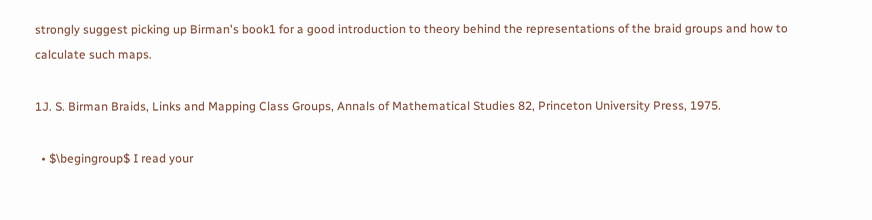strongly suggest picking up Birman's book1 for a good introduction to theory behind the representations of the braid groups and how to calculate such maps.

1J. S. Birman Braids, Links and Mapping Class Groups, Annals of Mathematical Studies 82, Princeton University Press, 1975.

  • $\begingroup$ I read your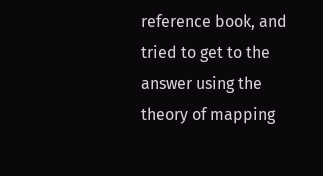reference book, and tried to get to the answer using the theory of mapping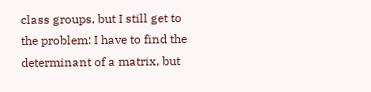class groups, but I still get to the problem: I have to find the determinant of a matrix, but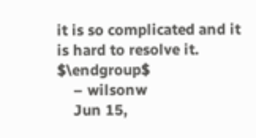it is so complicated and it is hard to resolve it. $\endgroup$
    – wilsonw
    Jun 15,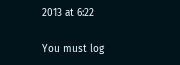2013 at 6:22

You must log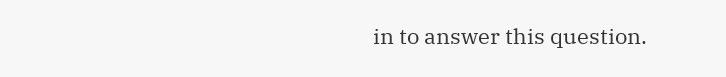in to answer this question.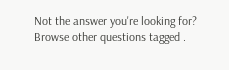Not the answer you're looking for? Browse other questions tagged .